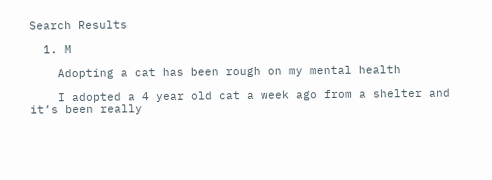Search Results

  1. M

    Adopting a cat has been rough on my mental health

    I adopted a 4 year old cat a week ago from a shelter and it’s been really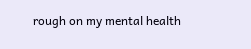rough on my mental health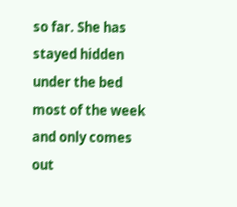so far. She has stayed hidden under the bed most of the week and only comes out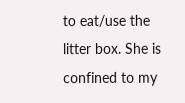to eat/use the litter box. She is confined to my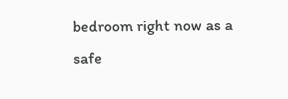bedroom right now as a safe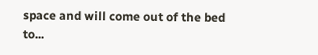space and will come out of the bed to...